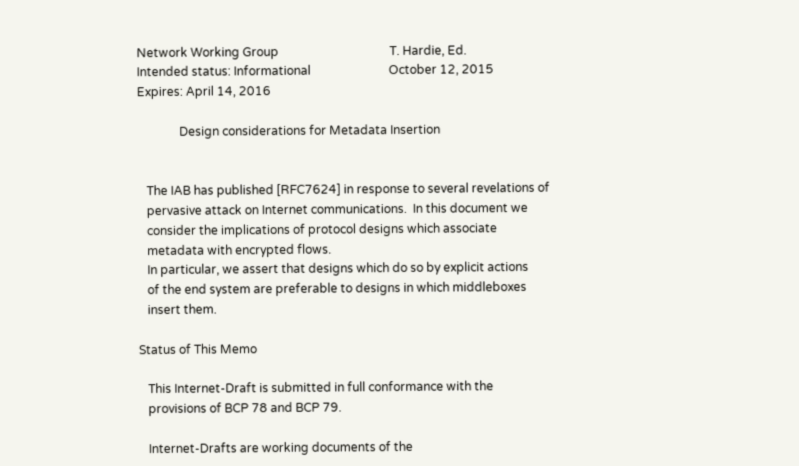Network Working Group                                     T. Hardie, Ed.
Intended status: Informational                          October 12, 2015
Expires: April 14, 2016

              Design considerations for Metadata Insertion


   The IAB has published [RFC7624] in response to several revelations of
   pervasive attack on Internet communications.  In this document we
   consider the implications of protocol designs which associate
   metadata with encrypted flows.
   In particular, we assert that designs which do so by explicit actions
   of the end system are preferable to designs in which middleboxes
   insert them.

Status of This Memo

   This Internet-Draft is submitted in full conformance with the
   provisions of BCP 78 and BCP 79.

   Internet-Drafts are working documents of the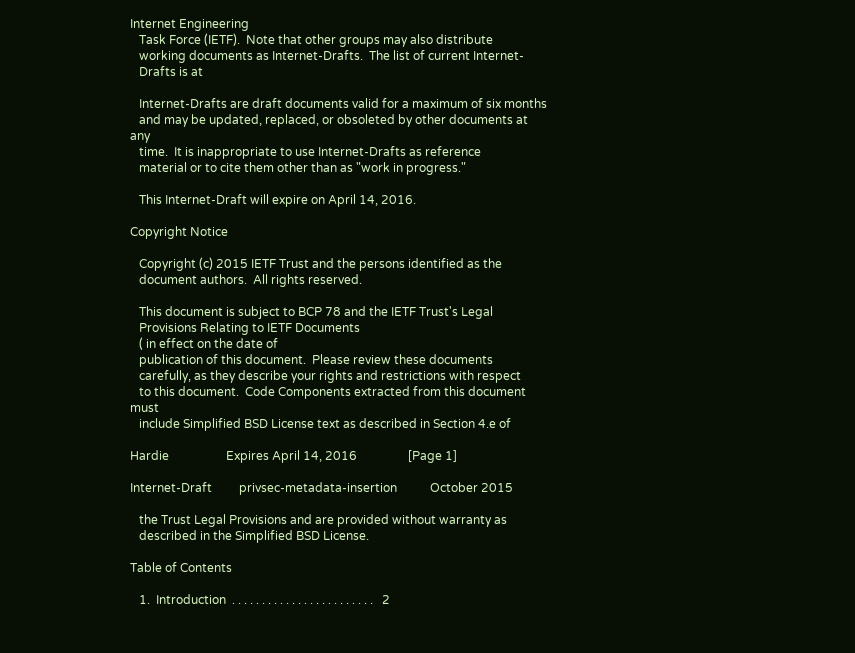Internet Engineering
   Task Force (IETF).  Note that other groups may also distribute
   working documents as Internet-Drafts.  The list of current Internet-
   Drafts is at

   Internet-Drafts are draft documents valid for a maximum of six months
   and may be updated, replaced, or obsoleted by other documents at any
   time.  It is inappropriate to use Internet-Drafts as reference
   material or to cite them other than as "work in progress."

   This Internet-Draft will expire on April 14, 2016.

Copyright Notice

   Copyright (c) 2015 IETF Trust and the persons identified as the
   document authors.  All rights reserved.

   This document is subject to BCP 78 and the IETF Trust's Legal
   Provisions Relating to IETF Documents
   ( in effect on the date of
   publication of this document.  Please review these documents
   carefully, as they describe your rights and restrictions with respect
   to this document.  Code Components extracted from this document must
   include Simplified BSD License text as described in Section 4.e of

Hardie                   Expires April 14, 2016                 [Page 1]

Internet-Draft         privsec-metadata-insertion           October 2015

   the Trust Legal Provisions and are provided without warranty as
   described in the Simplified BSD License.

Table of Contents

   1.  Introduction  . . . . . . . . . . . . . . . . . . . . . . . .   2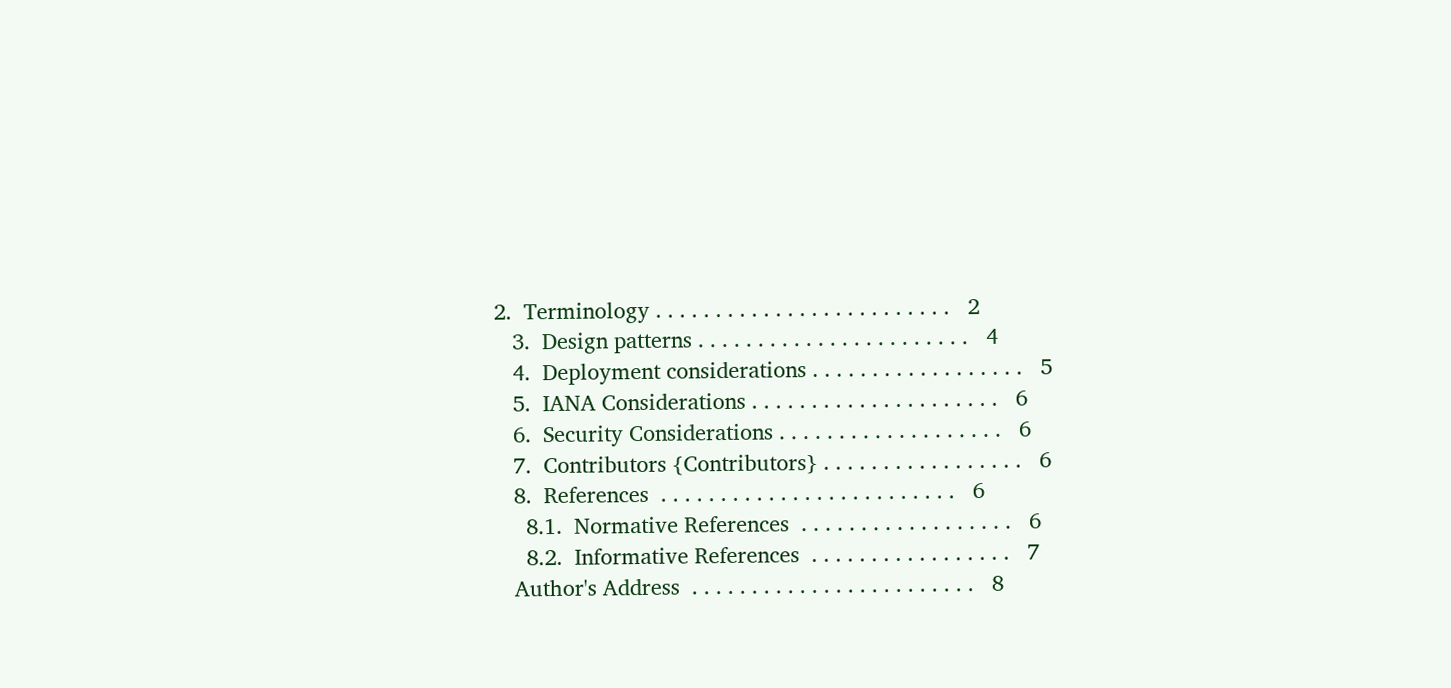2.  Terminology . . . . . . . . . . . . . . . . . . . . . . . . .   2
   3.  Design patterns . . . . . . . . . . . . . . . . . . . . . . .   4
   4.  Deployment considerations . . . . . . . . . . . . . . . . . .   5
   5.  IANA Considerations . . . . . . . . . . . . . . . . . . . . .   6
   6.  Security Considerations . . . . . . . . . . . . . . . . . . .   6
   7.  Contributors {Contributors} . . . . . . . . . . . . . . . . .   6
   8.  References  . . . . . . . . . . . . . . . . . . . . . . . . .   6
     8.1.  Normative References  . . . . . . . . . . . . . . . . . .   6
     8.2.  Informative References  . . . . . . . . . . . . . . . . .   7
   Author's Address  . . . . . . . . . . . . . . . . . . . . . . . .   8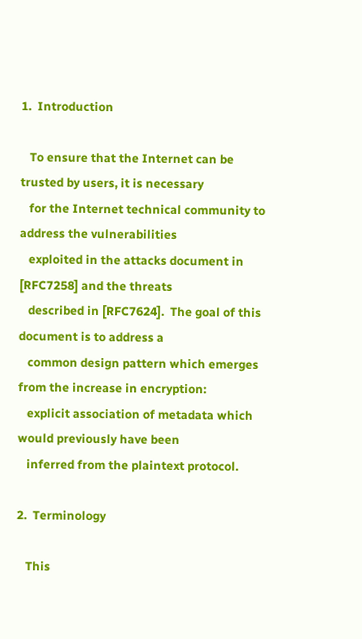1.  Introduction

   To ensure that the Internet can be trusted by users, it is necessary
   for the Internet technical community to address the vulnerabilities
   exploited in the attacks document in [RFC7258] and the threats
   described in [RFC7624].  The goal of this document is to address a
   common design pattern which emerges from the increase in encryption:
   explicit association of metadata which would previously have been
   inferred from the plaintext protocol.

2.  Terminology

   This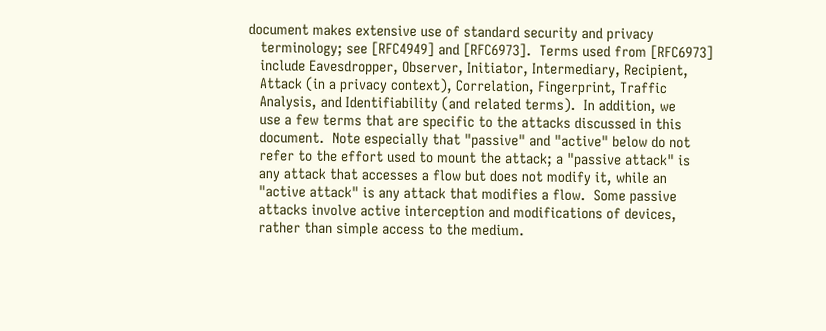document makes extensive use of standard security and privacy
   terminology; see [RFC4949] and [RFC6973].  Terms used from [RFC6973]
   include Eavesdropper, Observer, Initiator, Intermediary, Recipient,
   Attack (in a privacy context), Correlation, Fingerprint, Traffic
   Analysis, and Identifiability (and related terms).  In addition, we
   use a few terms that are specific to the attacks discussed in this
   document.  Note especially that "passive" and "active" below do not
   refer to the effort used to mount the attack; a "passive attack" is
   any attack that accesses a flow but does not modify it, while an
   "active attack" is any attack that modifies a flow.  Some passive
   attacks involve active interception and modifications of devices,
   rather than simple access to the medium.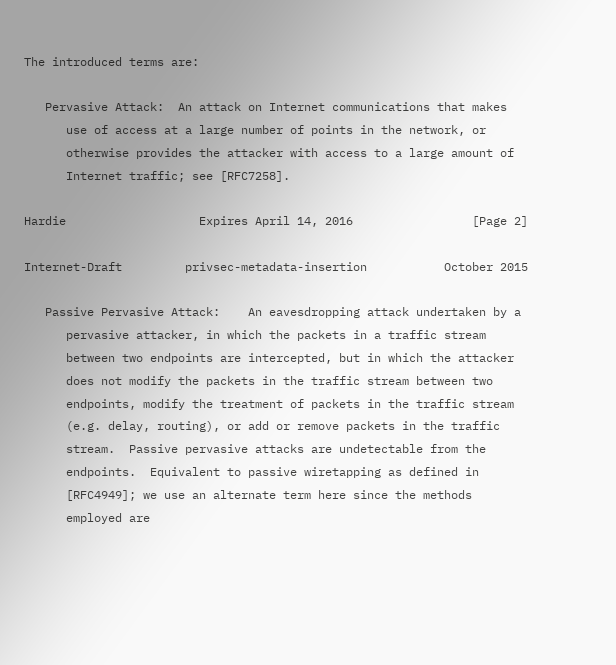The introduced terms are:

   Pervasive Attack:  An attack on Internet communications that makes
      use of access at a large number of points in the network, or
      otherwise provides the attacker with access to a large amount of
      Internet traffic; see [RFC7258].

Hardie                   Expires April 14, 2016                 [Page 2]

Internet-Draft         privsec-metadata-insertion           October 2015

   Passive Pervasive Attack:    An eavesdropping attack undertaken by a
      pervasive attacker, in which the packets in a traffic stream
      between two endpoints are intercepted, but in which the attacker
      does not modify the packets in the traffic stream between two
      endpoints, modify the treatment of packets in the traffic stream
      (e.g. delay, routing), or add or remove packets in the traffic
      stream.  Passive pervasive attacks are undetectable from the
      endpoints.  Equivalent to passive wiretapping as defined in
      [RFC4949]; we use an alternate term here since the methods
      employed are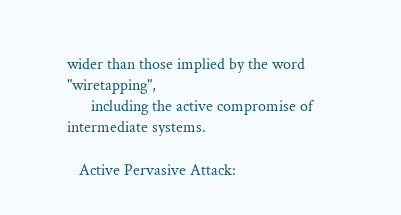wider than those implied by the word "wiretapping",
      including the active compromise of intermediate systems.

   Active Pervasive Attack: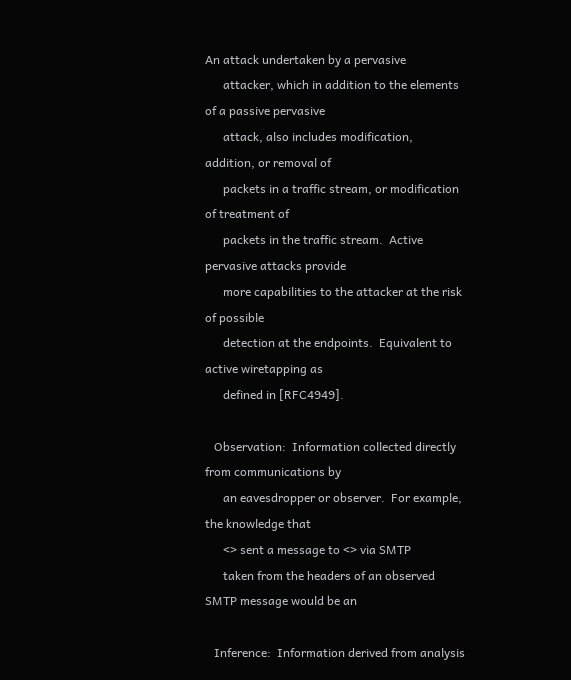An attack undertaken by a pervasive
      attacker, which in addition to the elements of a passive pervasive
      attack, also includes modification, addition, or removal of
      packets in a traffic stream, or modification of treatment of
      packets in the traffic stream.  Active pervasive attacks provide
      more capabilities to the attacker at the risk of possible
      detection at the endpoints.  Equivalent to active wiretapping as
      defined in [RFC4949].

   Observation:  Information collected directly from communications by
      an eavesdropper or observer.  For example, the knowledge that
      <> sent a message to <> via SMTP
      taken from the headers of an observed SMTP message would be an

   Inference:  Information derived from analysis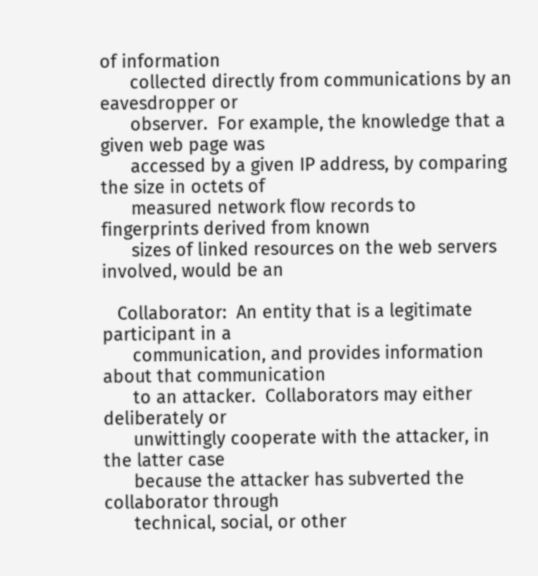of information
      collected directly from communications by an eavesdropper or
      observer.  For example, the knowledge that a given web page was
      accessed by a given IP address, by comparing the size in octets of
      measured network flow records to fingerprints derived from known
      sizes of linked resources on the web servers involved, would be an

   Collaborator:  An entity that is a legitimate participant in a
      communication, and provides information about that communication
      to an attacker.  Collaborators may either deliberately or
      unwittingly cooperate with the attacker, in the latter case
      because the attacker has subverted the collaborator through
      technical, social, or other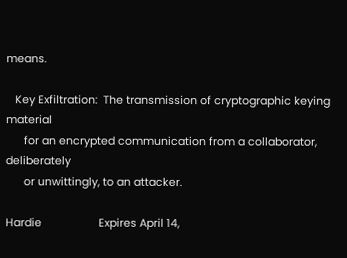means.

   Key Exfiltration:  The transmission of cryptographic keying material
      for an encrypted communication from a collaborator, deliberately
      or unwittingly, to an attacker.

Hardie                   Expires April 14,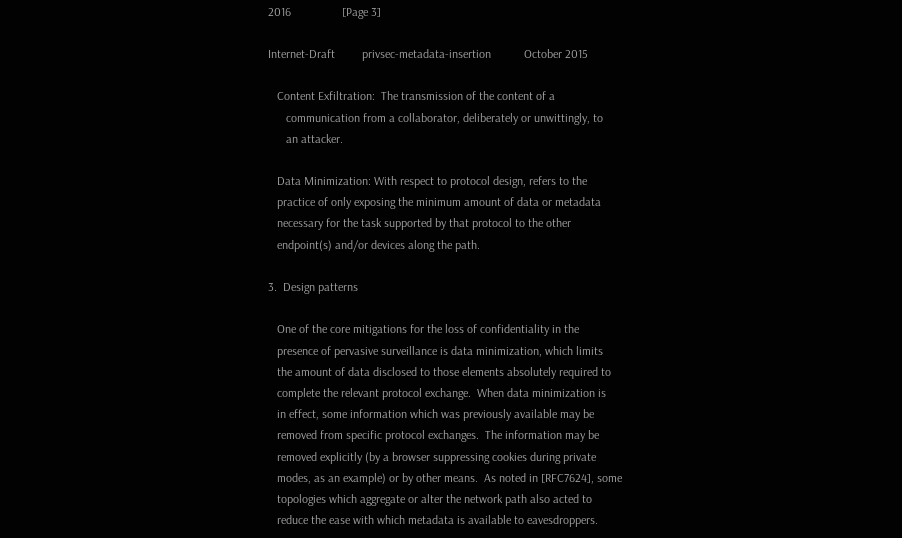2016                 [Page 3]

Internet-Draft         privsec-metadata-insertion           October 2015

   Content Exfiltration:  The transmission of the content of a
      communication from a collaborator, deliberately or unwittingly, to
      an attacker.

   Data Minimization: With respect to protocol design, refers to the
   practice of only exposing the minimum amount of data or metadata
   necessary for the task supported by that protocol to the other
   endpoint(s) and/or devices along the path.

3.  Design patterns

   One of the core mitigations for the loss of confidentiality in the
   presence of pervasive surveillance is data minimization, which limits
   the amount of data disclosed to those elements absolutely required to
   complete the relevant protocol exchange.  When data minimization is
   in effect, some information which was previously available may be
   removed from specific protocol exchanges.  The information may be
   removed explicitly (by a browser suppressing cookies during private
   modes, as an example) or by other means.  As noted in [RFC7624], some
   topologies which aggregate or alter the network path also acted to
   reduce the ease with which metadata is available to eavesdroppers.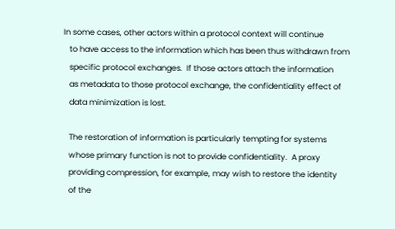In some cases, other actors within a protocol context will continue
   to have access to the information which has been thus withdrawn from
   specific protocol exchanges.  If those actors attach the information
   as metadata to those protocol exchange, the confidentiality effect of
   data minimization is lost.

   The restoration of information is particularly tempting for systems
   whose primary function is not to provide confidentiality.  A proxy
   providing compression, for example, may wish to restore the identity
   of the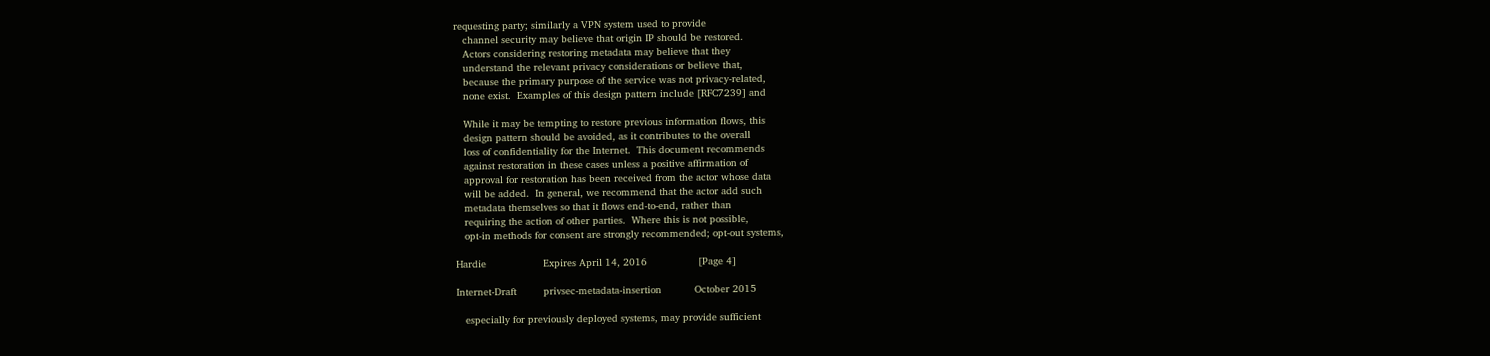requesting party; similarly a VPN system used to provide
   channel security may believe that origin IP should be restored.
   Actors considering restoring metadata may believe that they
   understand the relevant privacy considerations or believe that,
   because the primary purpose of the service was not privacy-related,
   none exist.  Examples of this design pattern include [RFC7239] and

   While it may be tempting to restore previous information flows, this
   design pattern should be avoided, as it contributes to the overall
   loss of confidentiality for the Internet.  This document recommends
   against restoration in these cases unless a positive affirmation of
   approval for restoration has been received from the actor whose data
   will be added.  In general, we recommend that the actor add such
   metadata themselves so that it flows end-to-end, rather than
   requiring the action of other parties.  Where this is not possible,
   opt-in methods for consent are strongly recommended; opt-out systems,

Hardie                   Expires April 14, 2016                 [Page 4]

Internet-Draft         privsec-metadata-insertion           October 2015

   especially for previously deployed systems, may provide sufficient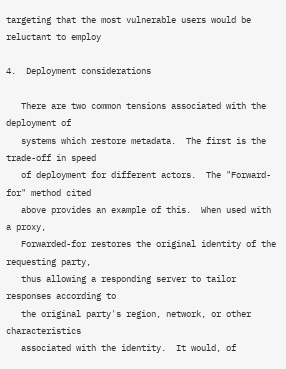targeting that the most vulnerable users would be reluctant to employ

4.  Deployment considerations

   There are two common tensions associated with the deployment of
   systems which restore metadata.  The first is the trade-off in speed
   of deployment for different actors.  The "Forward-for" method cited
   above provides an example of this.  When used with a proxy,
   Forwarded-for restores the original identity of the requesting party,
   thus allowing a responding server to tailor responses according to
   the original party's region, network, or other characteristics
   associated with the identity.  It would, of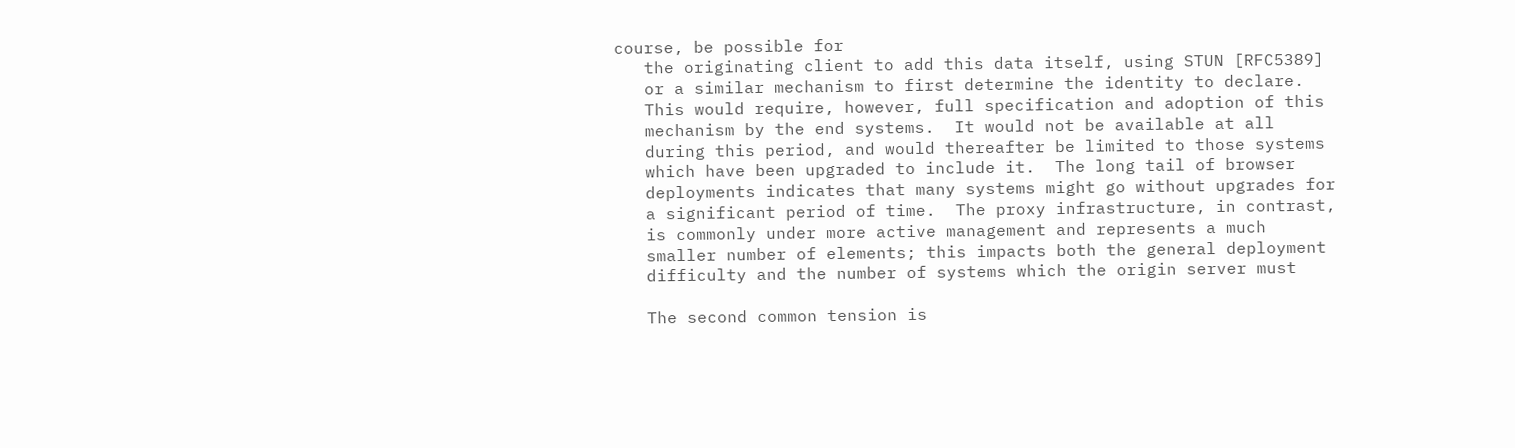course, be possible for
   the originating client to add this data itself, using STUN [RFC5389]
   or a similar mechanism to first determine the identity to declare.
   This would require, however, full specification and adoption of this
   mechanism by the end systems.  It would not be available at all
   during this period, and would thereafter be limited to those systems
   which have been upgraded to include it.  The long tail of browser
   deployments indicates that many systems might go without upgrades for
   a significant period of time.  The proxy infrastructure, in contrast,
   is commonly under more active management and represents a much
   smaller number of elements; this impacts both the general deployment
   difficulty and the number of systems which the origin server must

   The second common tension is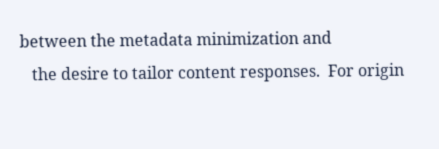between the metadata minimization and
   the desire to tailor content responses.  For origin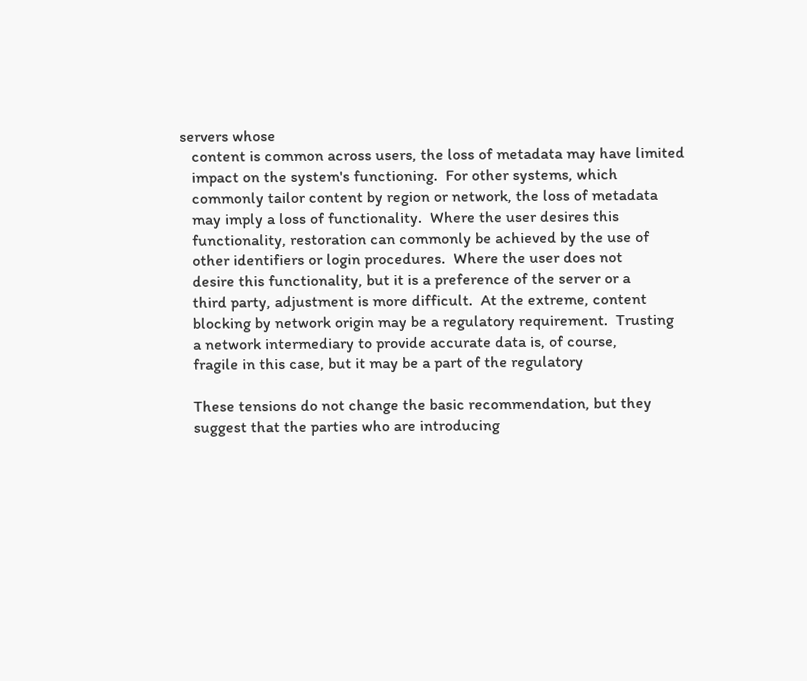servers whose
   content is common across users, the loss of metadata may have limited
   impact on the system's functioning.  For other systems, which
   commonly tailor content by region or network, the loss of metadata
   may imply a loss of functionality.  Where the user desires this
   functionality, restoration can commonly be achieved by the use of
   other identifiers or login procedures.  Where the user does not
   desire this functionality, but it is a preference of the server or a
   third party, adjustment is more difficult.  At the extreme, content
   blocking by network origin may be a regulatory requirement.  Trusting
   a network intermediary to provide accurate data is, of course,
   fragile in this case, but it may be a part of the regulatory

   These tensions do not change the basic recommendation, but they
   suggest that the parties who are introducing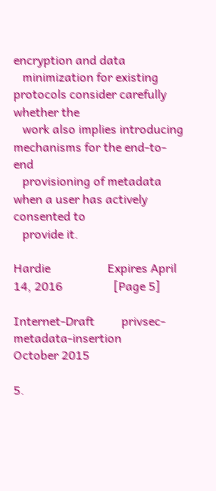encryption and data
   minimization for existing protocols consider carefully whether the
   work also implies introducing mechanisms for the end-to-end
   provisioning of metadata when a user has actively consented to
   provide it.

Hardie                   Expires April 14, 2016                 [Page 5]

Internet-Draft         privsec-metadata-insertion           October 2015

5.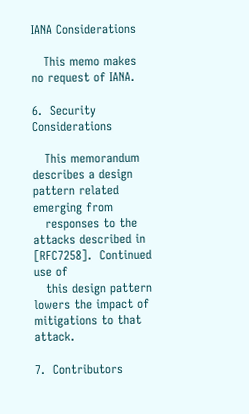IANA Considerations

   This memo makes no request of IANA.

6.  Security Considerations

   This memorandum describes a design pattern related emerging from
   responses to the attacks described in [RFC7258].  Continued use of
   this design pattern lowers the impact of mitigations to that attack.

7.  Contributors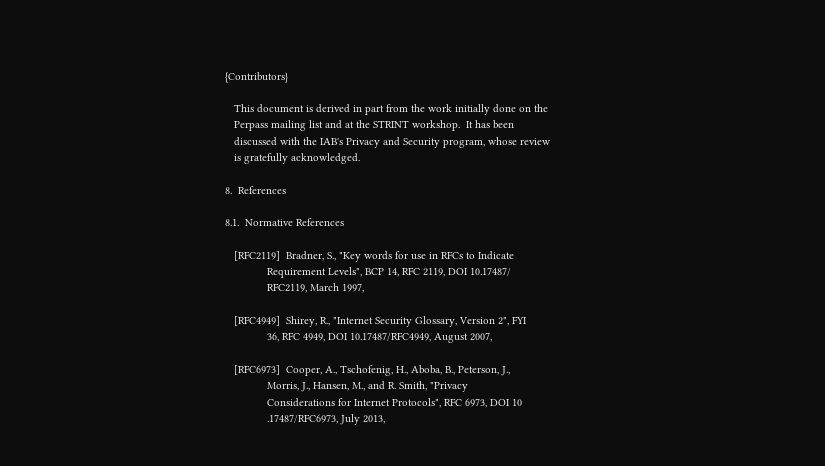{Contributors}

   This document is derived in part from the work initially done on the
   Perpass mailing list and at the STRINT workshop.  It has been
   discussed with the IAB's Privacy and Security program, whose review
   is gratefully acknowledged.

8.  References

8.1.  Normative References

   [RFC2119]  Bradner, S., "Key words for use in RFCs to Indicate
              Requirement Levels", BCP 14, RFC 2119, DOI 10.17487/
              RFC2119, March 1997,

   [RFC4949]  Shirey, R., "Internet Security Glossary, Version 2", FYI
              36, RFC 4949, DOI 10.17487/RFC4949, August 2007,

   [RFC6973]  Cooper, A., Tschofenig, H., Aboba, B., Peterson, J.,
              Morris, J., Hansen, M., and R. Smith, "Privacy
              Considerations for Internet Protocols", RFC 6973, DOI 10
              .17487/RFC6973, July 2013,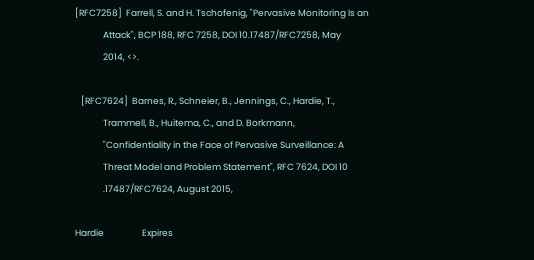[RFC7258]  Farrell, S. and H. Tschofenig, "Pervasive Monitoring Is an
              Attack", BCP 188, RFC 7258, DOI 10.17487/RFC7258, May
              2014, <>.

   [RFC7624]  Barnes, R., Schneier, B., Jennings, C., Hardie, T.,
              Trammell, B., Huitema, C., and D. Borkmann,
              "Confidentiality in the Face of Pervasive Surveillance: A
              Threat Model and Problem Statement", RFC 7624, DOI 10
              .17487/RFC7624, August 2015,

Hardie                   Expires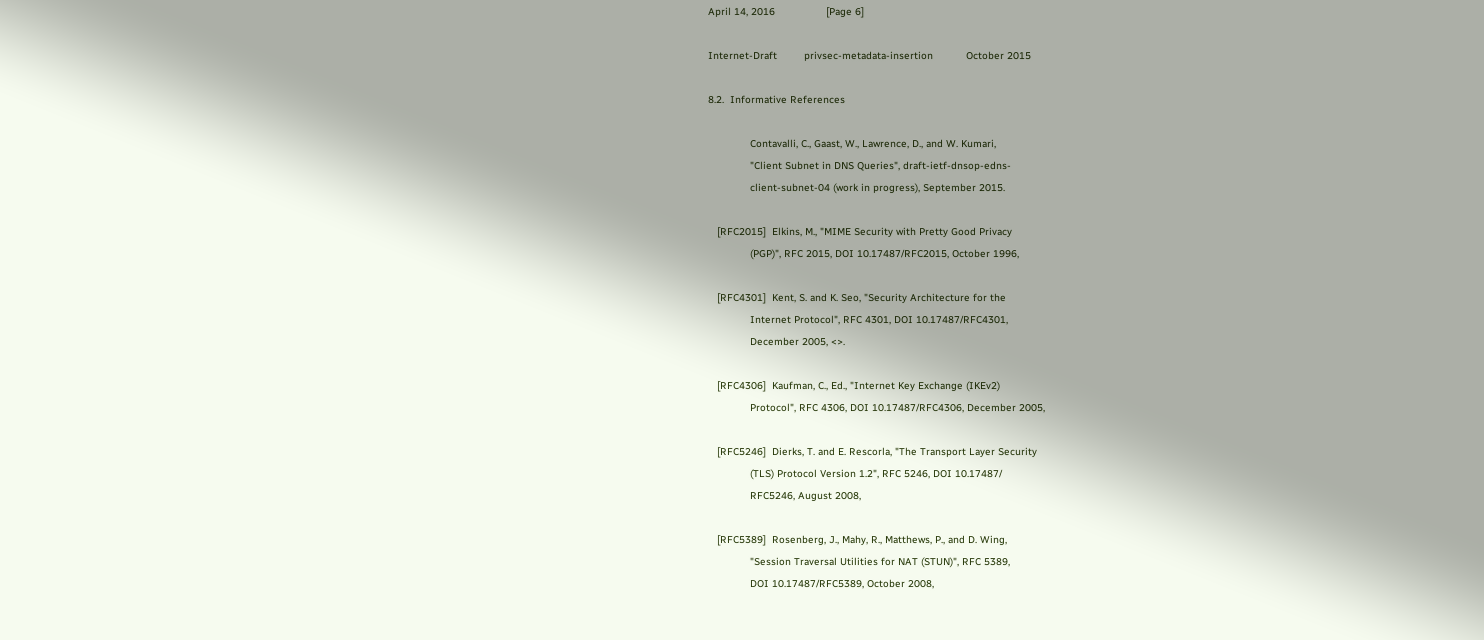April 14, 2016                 [Page 6]

Internet-Draft         privsec-metadata-insertion           October 2015

8.2.  Informative References

              Contavalli, C., Gaast, W., Lawrence, D., and W. Kumari,
              "Client Subnet in DNS Queries", draft-ietf-dnsop-edns-
              client-subnet-04 (work in progress), September 2015.

   [RFC2015]  Elkins, M., "MIME Security with Pretty Good Privacy
              (PGP)", RFC 2015, DOI 10.17487/RFC2015, October 1996,

   [RFC4301]  Kent, S. and K. Seo, "Security Architecture for the
              Internet Protocol", RFC 4301, DOI 10.17487/RFC4301,
              December 2005, <>.

   [RFC4306]  Kaufman, C., Ed., "Internet Key Exchange (IKEv2)
              Protocol", RFC 4306, DOI 10.17487/RFC4306, December 2005,

   [RFC5246]  Dierks, T. and E. Rescorla, "The Transport Layer Security
              (TLS) Protocol Version 1.2", RFC 5246, DOI 10.17487/
              RFC5246, August 2008,

   [RFC5389]  Rosenberg, J., Mahy, R., Matthews, P., and D. Wing,
              "Session Traversal Utilities for NAT (STUN)", RFC 5389,
              DOI 10.17487/RFC5389, October 2008,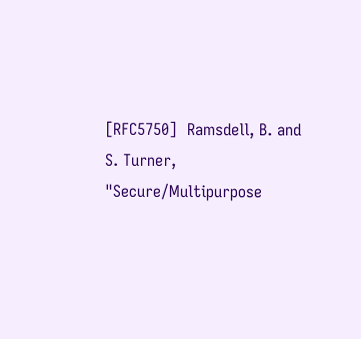[RFC5750]  Ramsdell, B. and S. Turner, "Secure/Multipurpose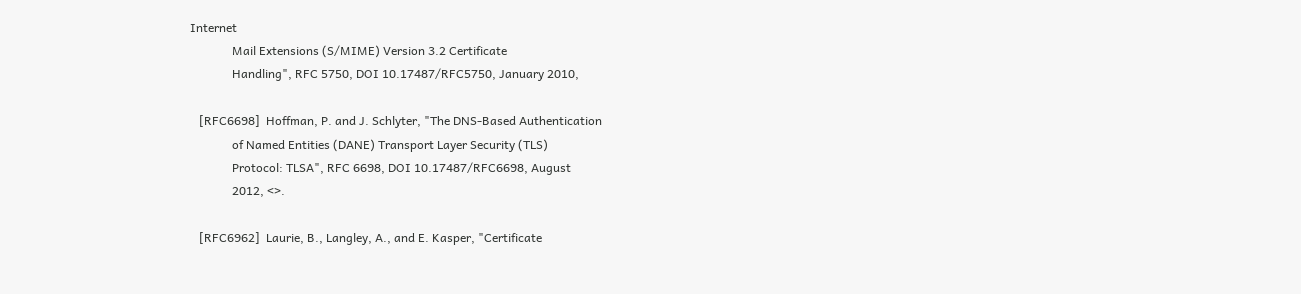Internet
              Mail Extensions (S/MIME) Version 3.2 Certificate
              Handling", RFC 5750, DOI 10.17487/RFC5750, January 2010,

   [RFC6698]  Hoffman, P. and J. Schlyter, "The DNS-Based Authentication
              of Named Entities (DANE) Transport Layer Security (TLS)
              Protocol: TLSA", RFC 6698, DOI 10.17487/RFC6698, August
              2012, <>.

   [RFC6962]  Laurie, B., Langley, A., and E. Kasper, "Certificate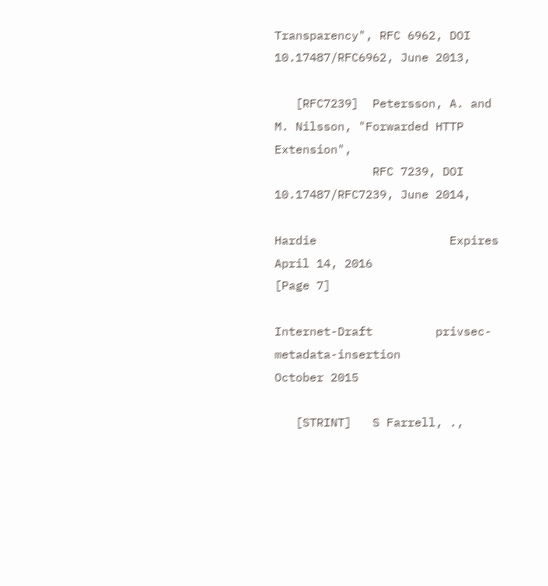Transparency", RFC 6962, DOI 10.17487/RFC6962, June 2013,

   [RFC7239]  Petersson, A. and M. Nilsson, "Forwarded HTTP Extension",
              RFC 7239, DOI 10.17487/RFC7239, June 2014,

Hardie                   Expires April 14, 2016                 [Page 7]

Internet-Draft         privsec-metadata-insertion           October 2015

   [STRINT]   S Farrell, .,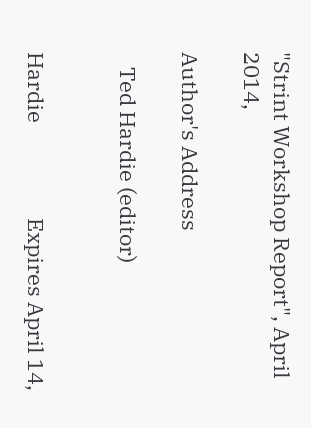"Strint Workshop Report", April 2014,

Author's Address

   Ted Hardie (editor)


Hardie                   Expires April 14,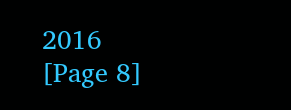2016                 [Page 8]